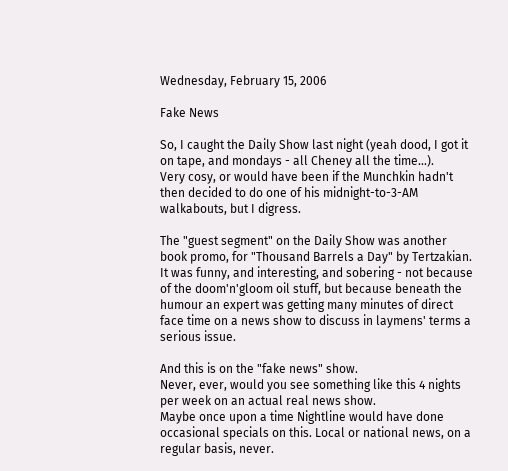Wednesday, February 15, 2006

Fake News

So, I caught the Daily Show last night (yeah dood, I got it on tape, and mondays - all Cheney all the time...).
Very cosy, or would have been if the Munchkin hadn't then decided to do one of his midnight-to-3-AM walkabouts, but I digress.

The "guest segment" on the Daily Show was another book promo, for "Thousand Barrels a Day" by Tertzakian.
It was funny, and interesting, and sobering - not because of the doom'n'gloom oil stuff, but because beneath the humour an expert was getting many minutes of direct face time on a news show to discuss in laymens' terms a serious issue.

And this is on the "fake news" show.
Never, ever, would you see something like this 4 nights per week on an actual real news show.
Maybe once upon a time Nightline would have done occasional specials on this. Local or national news, on a regular basis, never.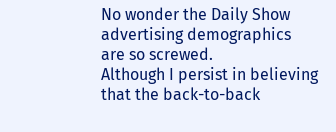No wonder the Daily Show advertising demographics are so screwed.
Although I persist in believing that the back-to-back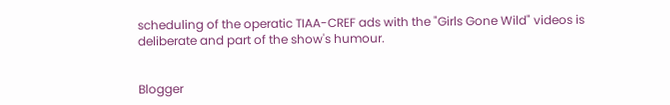scheduling of the operatic TIAA-CREF ads with the "Girls Gone Wild" videos is deliberate and part of the show's humour.


Blogger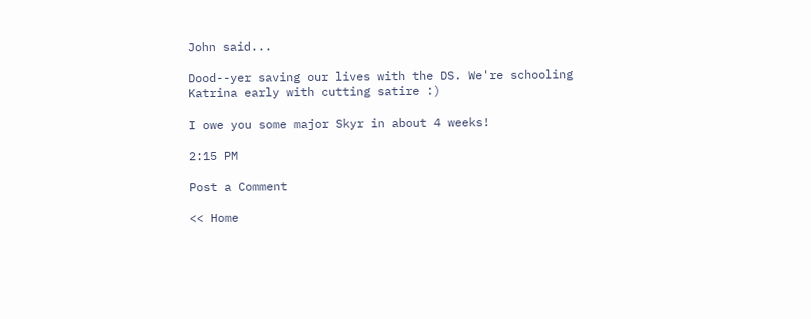John said...

Dood--yer saving our lives with the DS. We're schooling Katrina early with cutting satire :)

I owe you some major Skyr in about 4 weeks!

2:15 PM

Post a Comment

<< Home